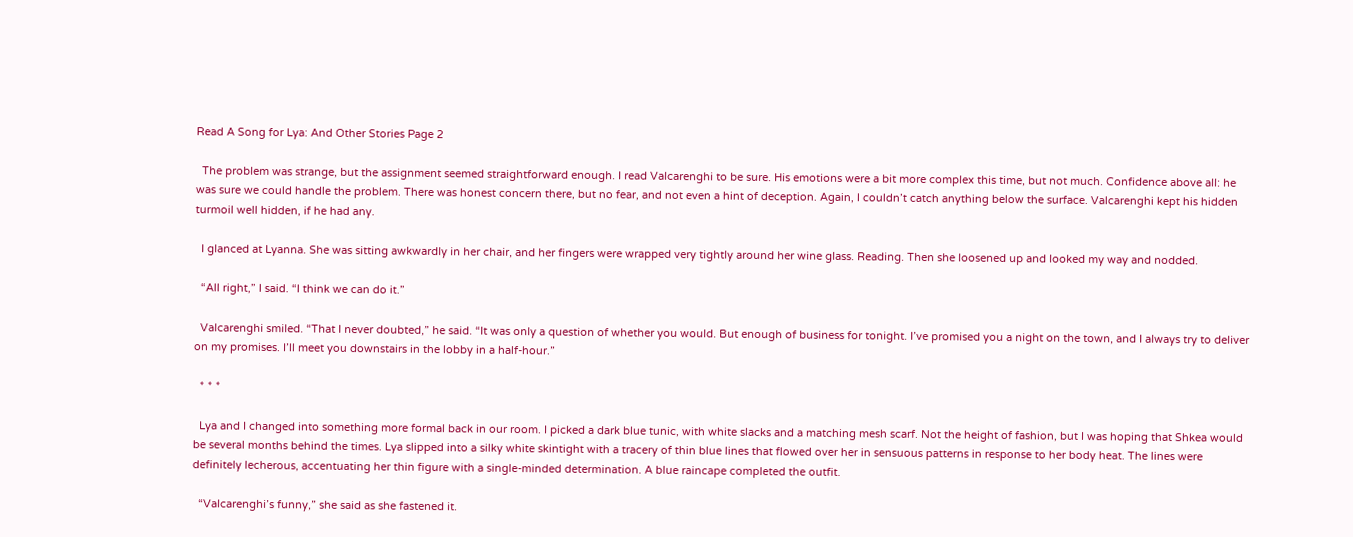Read A Song for Lya: And Other Stories Page 2

  The problem was strange, but the assignment seemed straightforward enough. I read Valcarenghi to be sure. His emotions were a bit more complex this time, but not much. Confidence above all: he was sure we could handle the problem. There was honest concern there, but no fear, and not even a hint of deception. Again, I couldn’t catch anything below the surface. Valcarenghi kept his hidden turmoil well hidden, if he had any.

  I glanced at Lyanna. She was sitting awkwardly in her chair, and her fingers were wrapped very tightly around her wine glass. Reading. Then she loosened up and looked my way and nodded.

  “All right,” I said. “I think we can do it.”

  Valcarenghi smiled. “That I never doubted,” he said. “It was only a question of whether you would. But enough of business for tonight. I’ve promised you a night on the town, and I always try to deliver on my promises. I’ll meet you downstairs in the lobby in a half-hour.”

  * * *

  Lya and I changed into something more formal back in our room. I picked a dark blue tunic, with white slacks and a matching mesh scarf. Not the height of fashion, but I was hoping that Shkea would be several months behind the times. Lya slipped into a silky white skintight with a tracery of thin blue lines that flowed over her in sensuous patterns in response to her body heat. The lines were definitely lecherous, accentuating her thin figure with a single-minded determination. A blue raincape completed the outfit.

  “Valcarenghi’s funny,” she said as she fastened it.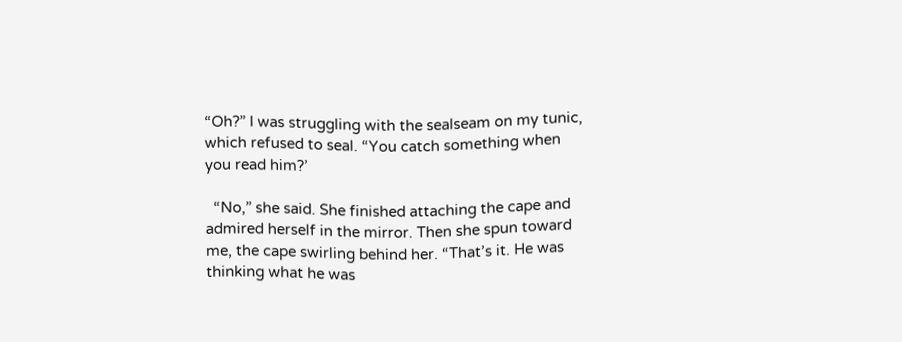“Oh?” I was struggling with the sealseam on my tunic, which refused to seal. “You catch something when you read him?’

  “No,” she said. She finished attaching the cape and admired herself in the mirror. Then she spun toward me, the cape swirling behind her. “That’s it. He was thinking what he was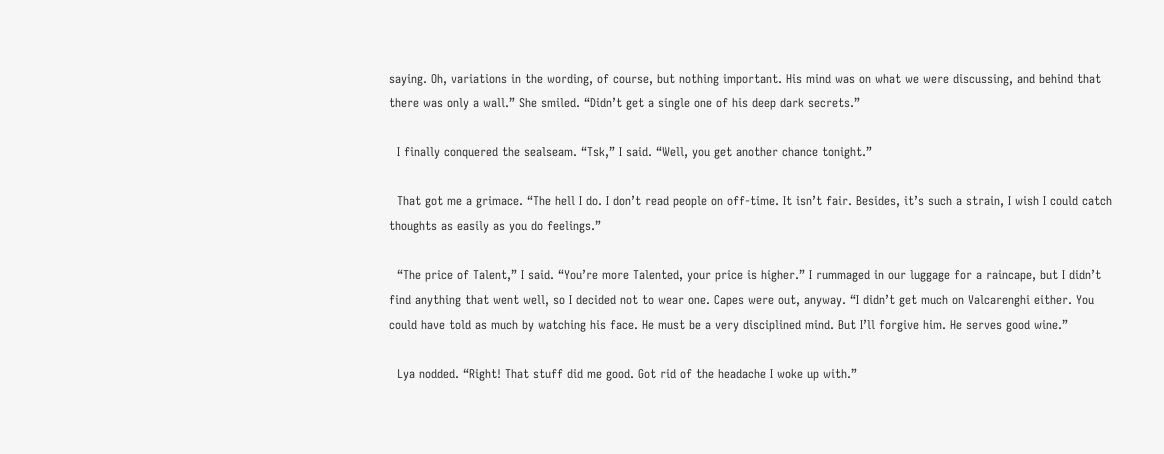saying. Oh, variations in the wording, of course, but nothing important. His mind was on what we were discussing, and behind that there was only a wall.” She smiled. “Didn’t get a single one of his deep dark secrets.”

  I finally conquered the sealseam. “Tsk,” I said. “Well, you get another chance tonight.”

  That got me a grimace. “The hell I do. I don’t read people on off-time. It isn’t fair. Besides, it’s such a strain, I wish I could catch thoughts as easily as you do feelings.”

  “The price of Talent,” I said. “You’re more Talented, your price is higher.” I rummaged in our luggage for a raincape, but I didn’t find anything that went well, so I decided not to wear one. Capes were out, anyway. “I didn’t get much on Valcarenghi either. You could have told as much by watching his face. He must be a very disciplined mind. But I’ll forgive him. He serves good wine.”

  Lya nodded. “Right! That stuff did me good. Got rid of the headache I woke up with.”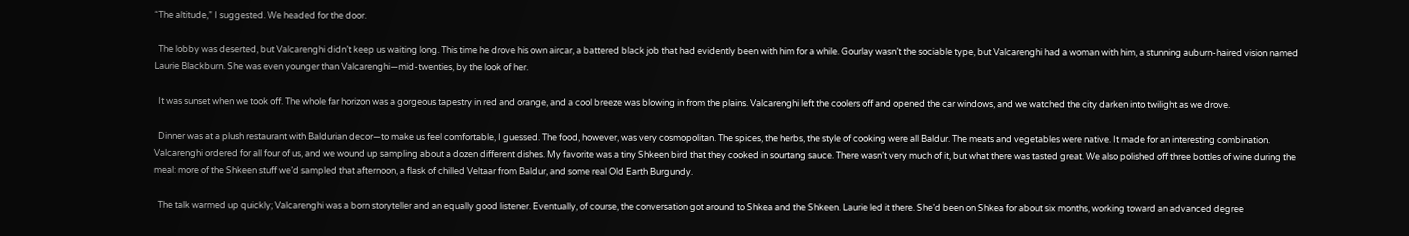“The altitude,” I suggested. We headed for the door.

  The lobby was deserted, but Valcarenghi didn’t keep us waiting long. This time he drove his own aircar, a battered black job that had evidently been with him for a while. Gourlay wasn’t the sociable type, but Valcarenghi had a woman with him, a stunning auburn-haired vision named Laurie Blackburn. She was even younger than Valcarenghi—mid-twenties, by the look of her.

  It was sunset when we took off. The whole far horizon was a gorgeous tapestry in red and orange, and a cool breeze was blowing in from the plains. Valcarenghi left the coolers off and opened the car windows, and we watched the city darken into twilight as we drove.

  Dinner was at a plush restaurant with Baldurian decor—to make us feel comfortable, I guessed. The food, however, was very cosmopolitan. The spices, the herbs, the style of cooking were all Baldur. The meats and vegetables were native. It made for an interesting combination. Valcarenghi ordered for all four of us, and we wound up sampling about a dozen different dishes. My favorite was a tiny Shkeen bird that they cooked in sourtang sauce. There wasn’t very much of it, but what there was tasted great. We also polished off three bottles of wine during the meal: more of the Shkeen stuff we’d sampled that afternoon, a flask of chilled Veltaar from Baldur, and some real Old Earth Burgundy.

  The talk warmed up quickly; Valcarenghi was a born storyteller and an equally good listener. Eventually, of course, the conversation got around to Shkea and the Shkeen. Laurie led it there. She’d been on Shkea for about six months, working toward an advanced degree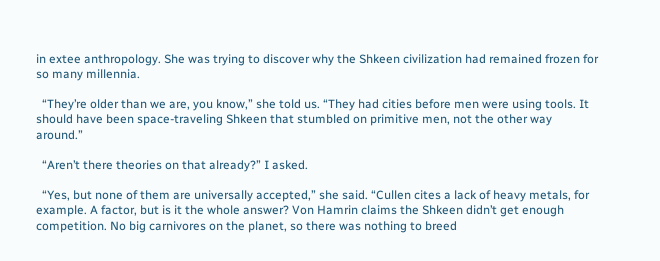in extee anthropology. She was trying to discover why the Shkeen civilization had remained frozen for so many millennia.

  “They’re older than we are, you know,” she told us. “They had cities before men were using tools. It should have been space-traveling Shkeen that stumbled on primitive men, not the other way around.”

  “Aren’t there theories on that already?” I asked.

  “Yes, but none of them are universally accepted,” she said. “Cullen cites a lack of heavy metals, for example. A factor, but is it the whole answer? Von Hamrin claims the Shkeen didn’t get enough competition. No big carnivores on the planet, so there was nothing to breed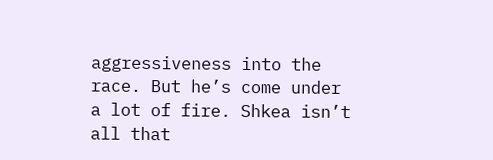aggressiveness into the race. But he’s come under a lot of fire. Shkea isn’t all that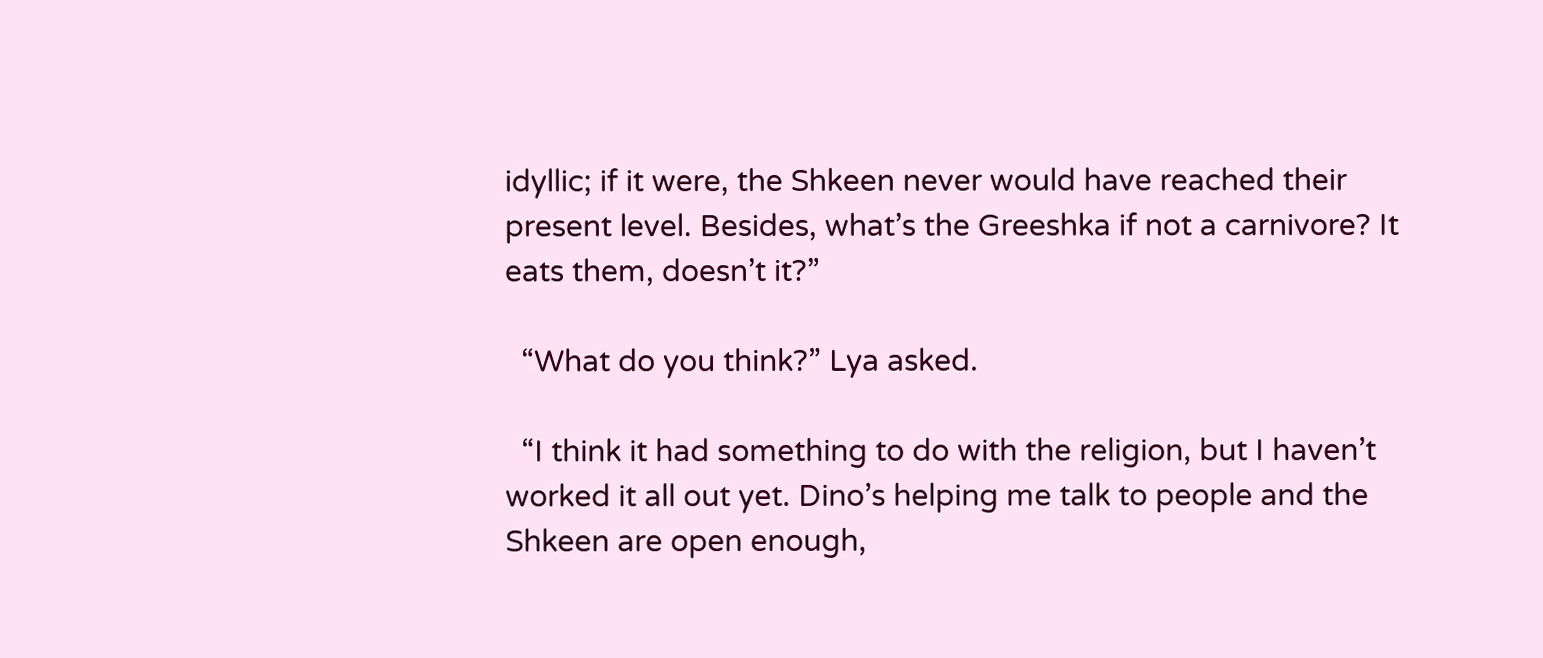idyllic; if it were, the Shkeen never would have reached their present level. Besides, what’s the Greeshka if not a carnivore? It eats them, doesn’t it?”

  “What do you think?” Lya asked.

  “I think it had something to do with the religion, but I haven’t worked it all out yet. Dino’s helping me talk to people and the Shkeen are open enough,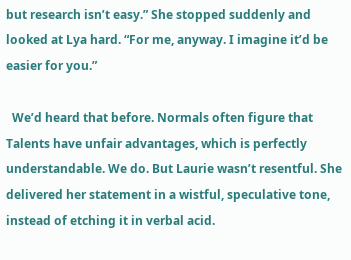but research isn’t easy.” She stopped suddenly and looked at Lya hard. “For me, anyway. I imagine it’d be easier for you.”

  We’d heard that before. Normals often figure that Talents have unfair advantages, which is perfectly understandable. We do. But Laurie wasn’t resentful. She delivered her statement in a wistful, speculative tone, instead of etching it in verbal acid.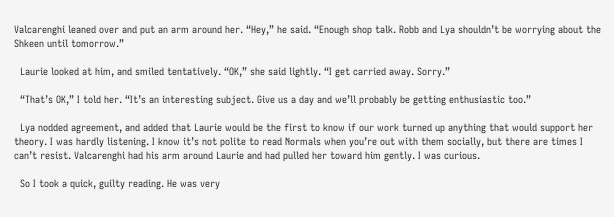Valcarenghi leaned over and put an arm around her. “Hey,” he said. “Enough shop talk. Robb and Lya shouldn’t be worrying about the Shkeen until tomorrow.”

  Laurie looked at him, and smiled tentatively. “OK,” she said lightly. “I get carried away. Sorry.”

  “That’s OK,” I told her. “It’s an interesting subject. Give us a day and we’ll probably be getting enthusiastic too.”

  Lya nodded agreement, and added that Laurie would be the first to know if our work turned up anything that would support her theory. I was hardly listening. I know it’s not polite to read Normals when you’re out with them socially, but there are times I can’t resist. Valcarenghi had his arm around Laurie and had pulled her toward him gently. I was curious.

  So I took a quick, guilty reading. He was very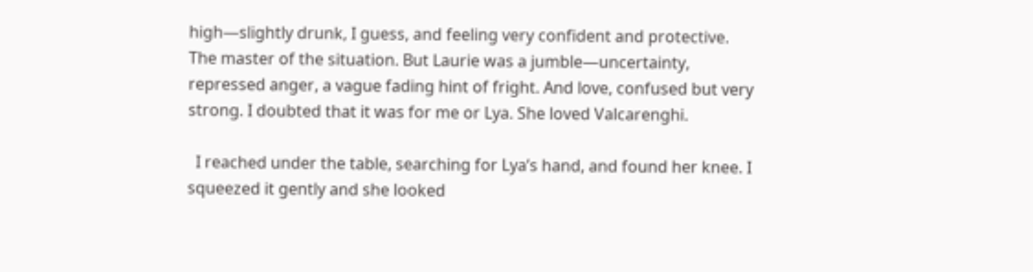high—slightly drunk, I guess, and feeling very confident and protective. The master of the situation. But Laurie was a jumble—uncertainty, repressed anger, a vague fading hint of fright. And love, confused but very strong. I doubted that it was for me or Lya. She loved Valcarenghi.

  I reached under the table, searching for Lya’s hand, and found her knee. I squeezed it gently and she looked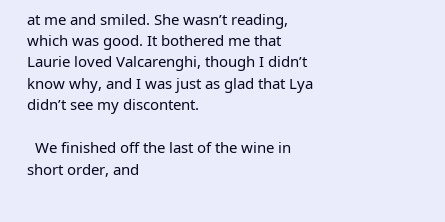at me and smiled. She wasn’t reading, which was good. It bothered me that Laurie loved Valcarenghi, though I didn’t know why, and I was just as glad that Lya didn’t see my discontent.

  We finished off the last of the wine in short order, and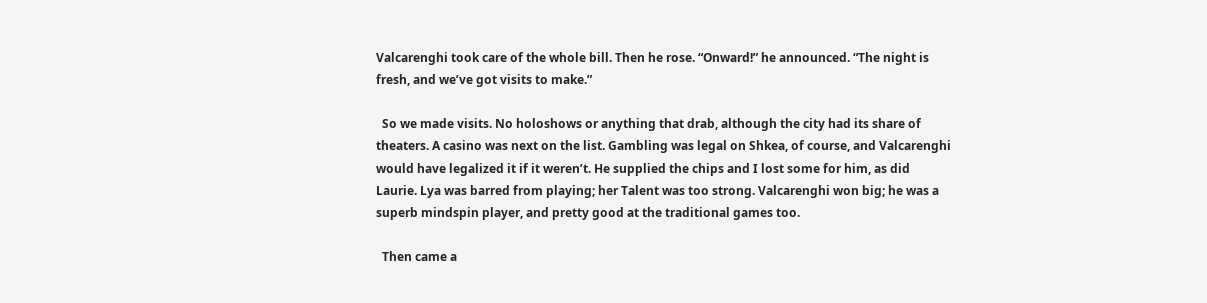Valcarenghi took care of the whole bill. Then he rose. “Onward!” he announced. “The night is fresh, and we’ve got visits to make.”

  So we made visits. No holoshows or anything that drab, although the city had its share of theaters. A casino was next on the list. Gambling was legal on Shkea, of course, and Valcarenghi would have legalized it if it weren’t. He supplied the chips and I lost some for him, as did Laurie. Lya was barred from playing; her Talent was too strong. Valcarenghi won big; he was a superb mindspin player, and pretty good at the traditional games too.

  Then came a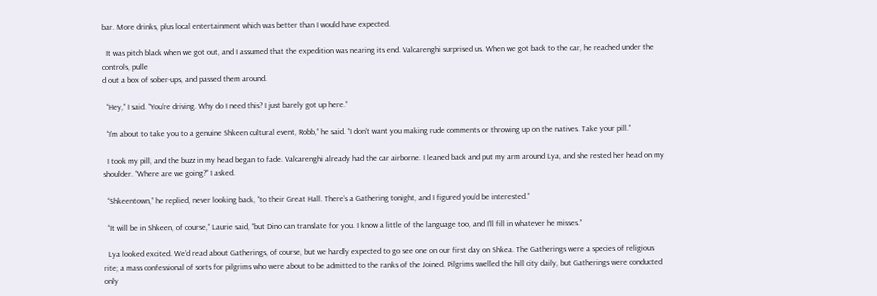bar. More drinks, plus local entertainment which was better than I would have expected.

  It was pitch black when we got out, and I assumed that the expedition was nearing its end. Valcarenghi surprised us. When we got back to the car, he reached under the controls, pulle
d out a box of sober-ups, and passed them around.

  “Hey,” I said. “You’re driving. Why do I need this? I just barely got up here.”

  “I’m about to take you to a genuine Shkeen cultural event, Robb,” he said. “I don’t want you making rude comments or throwing up on the natives. Take your pill.”

  I took my pill, and the buzz in my head began to fade. Valcarenghi already had the car airborne. I leaned back and put my arm around Lya, and she rested her head on my shoulder. “Where are we going?” I asked.

  “Shkeentown,” he replied, never looking back, “to their Great Hall. There’s a Gathering tonight, and I figured you’d be interested.”

  “It will be in Shkeen, of course,” Laurie said, “but Dino can translate for you. I know a little of the language too, and I’ll fill in whatever he misses.”

  Lya looked excited. We’d read about Gatherings, of course, but we hardly expected to go see one on our first day on Shkea. The Gatherings were a species of religious rite; a mass confessional of sorts for pilgrims who were about to be admitted to the ranks of the Joined. Pilgrims swelled the hill city daily, but Gatherings were conducted only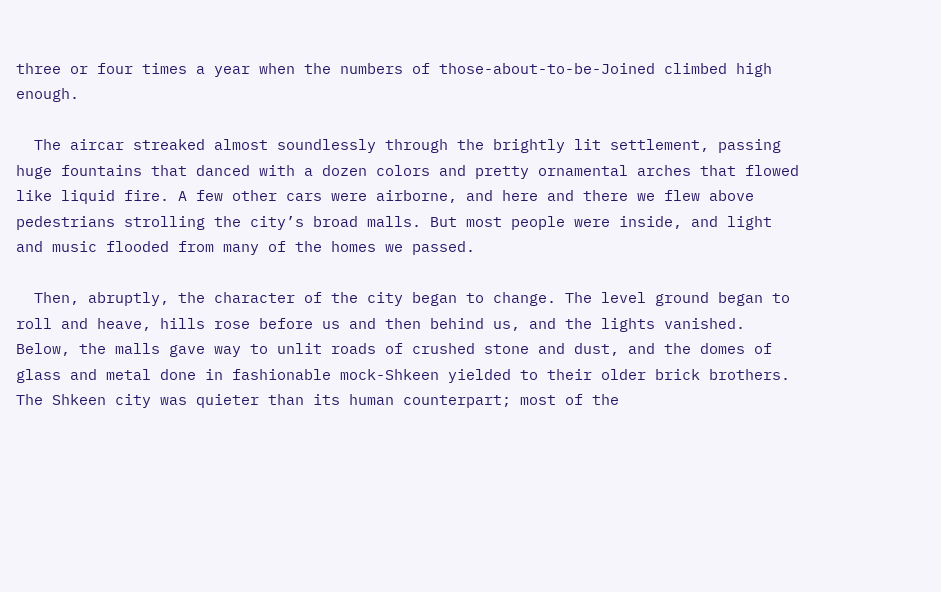three or four times a year when the numbers of those-about-to-be-Joined climbed high enough.

  The aircar streaked almost soundlessly through the brightly lit settlement, passing huge fountains that danced with a dozen colors and pretty ornamental arches that flowed like liquid fire. A few other cars were airborne, and here and there we flew above pedestrians strolling the city’s broad malls. But most people were inside, and light and music flooded from many of the homes we passed.

  Then, abruptly, the character of the city began to change. The level ground began to roll and heave, hills rose before us and then behind us, and the lights vanished. Below, the malls gave way to unlit roads of crushed stone and dust, and the domes of glass and metal done in fashionable mock-Shkeen yielded to their older brick brothers. The Shkeen city was quieter than its human counterpart; most of the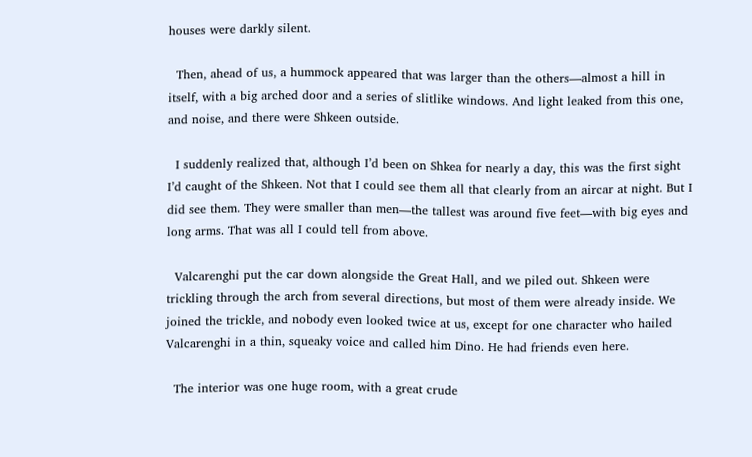houses were darkly silent.

  Then, ahead of us, a hummock appeared that was larger than the others—almost a hill in itself, with a big arched door and a series of slitlike windows. And light leaked from this one, and noise, and there were Shkeen outside.

  I suddenly realized that, although I’d been on Shkea for nearly a day, this was the first sight I’d caught of the Shkeen. Not that I could see them all that clearly from an aircar at night. But I did see them. They were smaller than men—the tallest was around five feet—with big eyes and long arms. That was all I could tell from above.

  Valcarenghi put the car down alongside the Great Hall, and we piled out. Shkeen were trickling through the arch from several directions, but most of them were already inside. We joined the trickle, and nobody even looked twice at us, except for one character who hailed Valcarenghi in a thin, squeaky voice and called him Dino. He had friends even here.

  The interior was one huge room, with a great crude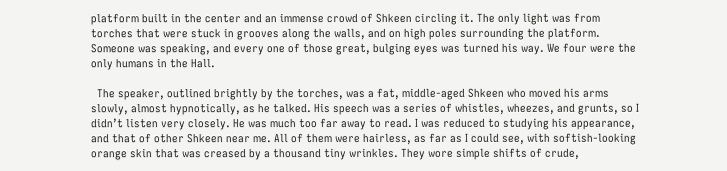platform built in the center and an immense crowd of Shkeen circling it. The only light was from torches that were stuck in grooves along the walls, and on high poles surrounding the platform. Someone was speaking, and every one of those great, bulging eyes was turned his way. We four were the only humans in the Hall.

  The speaker, outlined brightly by the torches, was a fat, middle-aged Shkeen who moved his arms slowly, almost hypnotically, as he talked. His speech was a series of whistles, wheezes, and grunts, so I didn’t listen very closely. He was much too far away to read. I was reduced to studying his appearance, and that of other Shkeen near me. All of them were hairless, as far as I could see, with softish-looking orange skin that was creased by a thousand tiny wrinkles. They wore simple shifts of crude,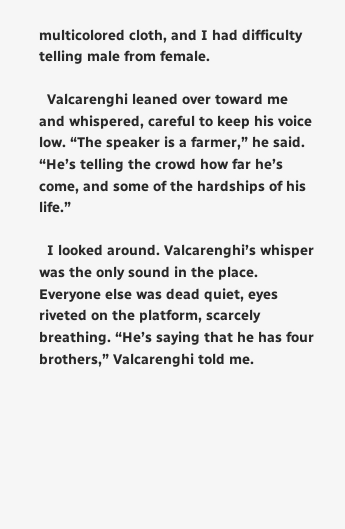multicolored cloth, and I had difficulty telling male from female.

  Valcarenghi leaned over toward me and whispered, careful to keep his voice low. “The speaker is a farmer,” he said. “He’s telling the crowd how far he’s come, and some of the hardships of his life.”

  I looked around. Valcarenghi’s whisper was the only sound in the place. Everyone else was dead quiet, eyes riveted on the platform, scarcely breathing. “He’s saying that he has four brothers,” Valcarenghi told me.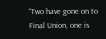“Two have gone on to Final Union, one is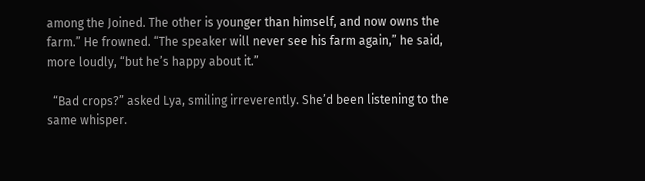among the Joined. The other is younger than himself, and now owns the farm.” He frowned. “The speaker will never see his farm again,” he said, more loudly, “but he’s happy about it.”

  “Bad crops?” asked Lya, smiling irreverently. She’d been listening to the same whisper.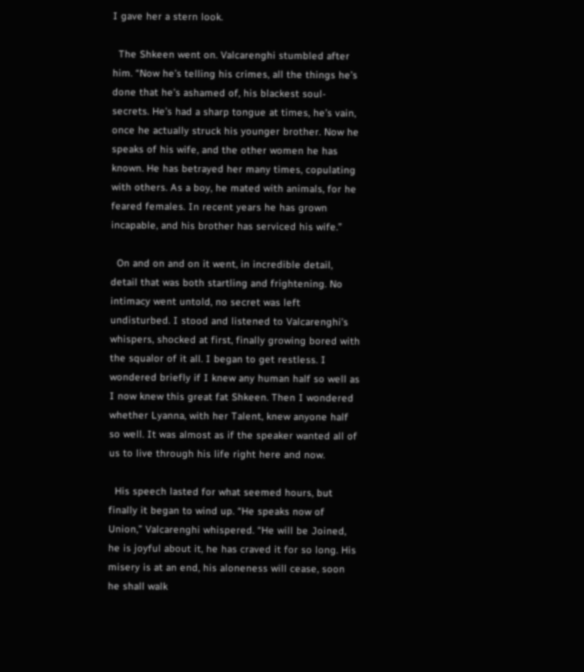I gave her a stern look.

  The Shkeen went on. Valcarenghi stumbled after him. “Now he’s telling his crimes, all the things he’s done that he’s ashamed of, his blackest soul-secrets. He’s had a sharp tongue at times, he’s vain, once he actually struck his younger brother. Now he speaks of his wife, and the other women he has known. He has betrayed her many times, copulating with others. As a boy, he mated with animals, for he feared females. In recent years he has grown incapable, and his brother has serviced his wife.”

  On and on and on it went, in incredible detail, detail that was both startling and frightening. No intimacy went untold, no secret was left undisturbed. I stood and listened to Valcarenghi’s whispers, shocked at first, finally growing bored with the squalor of it all. I began to get restless. I wondered briefly if I knew any human half so well as I now knew this great fat Shkeen. Then I wondered whether Lyanna, with her Talent, knew anyone half so well. It was almost as if the speaker wanted all of us to live through his life right here and now.

  His speech lasted for what seemed hours, but finally it began to wind up. “He speaks now of Union,” Valcarenghi whispered. “He will be Joined, he is joyful about it, he has craved it for so long. His misery is at an end, his aloneness will cease, soon he shall walk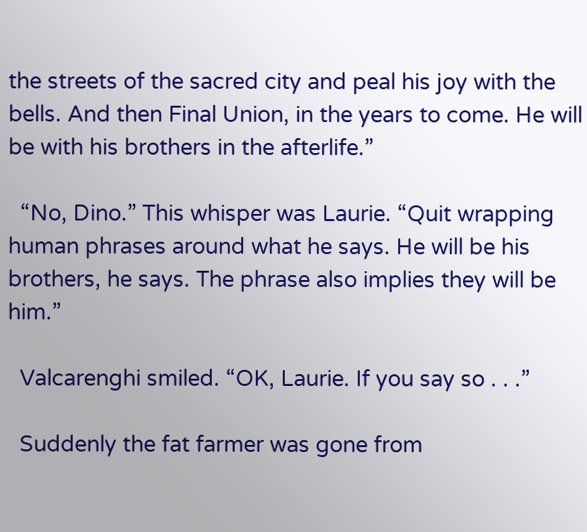the streets of the sacred city and peal his joy with the bells. And then Final Union, in the years to come. He will be with his brothers in the afterlife.”

  “No, Dino.” This whisper was Laurie. “Quit wrapping human phrases around what he says. He will be his brothers, he says. The phrase also implies they will be him.”

  Valcarenghi smiled. “OK, Laurie. If you say so . . .”

  Suddenly the fat farmer was gone from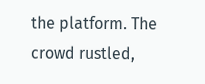the platform. The crowd rustled,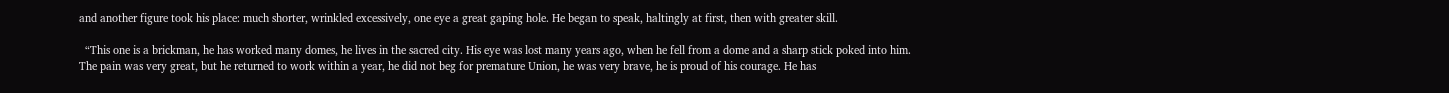and another figure took his place: much shorter, wrinkled excessively, one eye a great gaping hole. He began to speak, haltingly at first, then with greater skill.

  “This one is a brickman, he has worked many domes, he lives in the sacred city. His eye was lost many years ago, when he fell from a dome and a sharp stick poked into him. The pain was very great, but he returned to work within a year, he did not beg for premature Union, he was very brave, he is proud of his courage. He has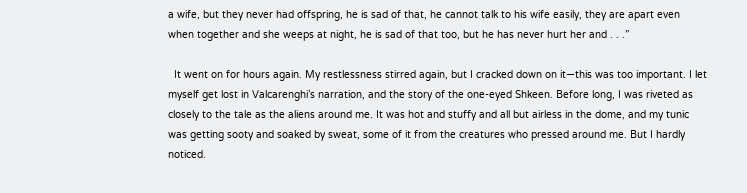a wife, but they never had offspring, he is sad of that, he cannot talk to his wife easily, they are apart even when together and she weeps at night, he is sad of that too, but he has never hurt her and . . .”

  It went on for hours again. My restlessness stirred again, but I cracked down on it—this was too important. I let myself get lost in Valcarenghi’s narration, and the story of the one-eyed Shkeen. Before long, I was riveted as closely to the tale as the aliens around me. It was hot and stuffy and all but airless in the dome, and my tunic was getting sooty and soaked by sweat, some of it from the creatures who pressed around me. But I hardly noticed.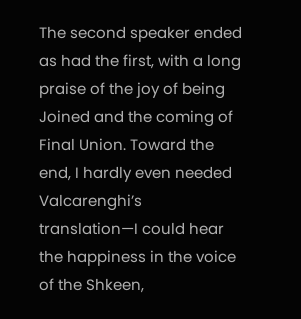The second speaker ended as had the first, with a long praise of the joy of being Joined and the coming of Final Union. Toward the end, I hardly even needed Valcarenghi’s translation—I could hear the happiness in the voice of the Shkeen,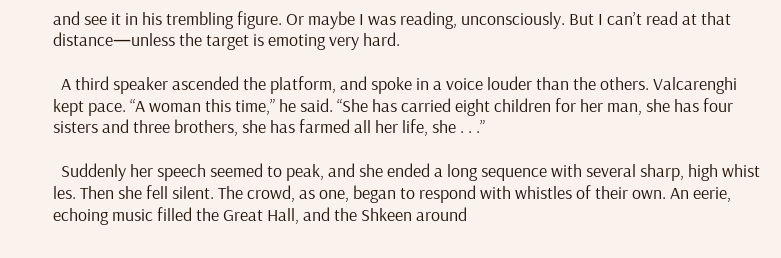and see it in his trembling figure. Or maybe I was reading, unconsciously. But I can’t read at that distance—unless the target is emoting very hard.

  A third speaker ascended the platform, and spoke in a voice louder than the others. Valcarenghi kept pace. “A woman this time,” he said. “She has carried eight children for her man, she has four sisters and three brothers, she has farmed all her life, she . . .”

  Suddenly her speech seemed to peak, and she ended a long sequence with several sharp, high whist
les. Then she fell silent. The crowd, as one, began to respond with whistles of their own. An eerie, echoing music filled the Great Hall, and the Shkeen around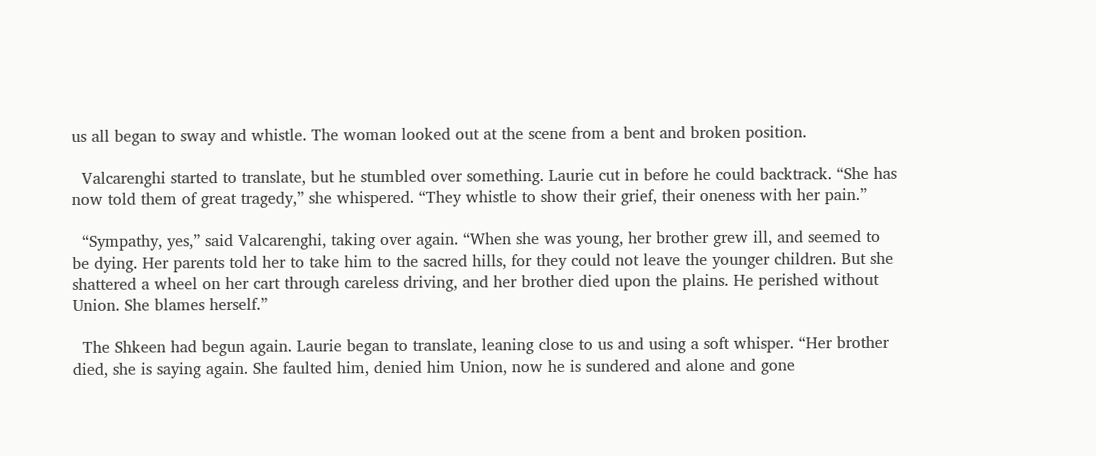us all began to sway and whistle. The woman looked out at the scene from a bent and broken position.

  Valcarenghi started to translate, but he stumbled over something. Laurie cut in before he could backtrack. “She has now told them of great tragedy,” she whispered. “They whistle to show their grief, their oneness with her pain.”

  “Sympathy, yes,” said Valcarenghi, taking over again. “When she was young, her brother grew ill, and seemed to be dying. Her parents told her to take him to the sacred hills, for they could not leave the younger children. But she shattered a wheel on her cart through careless driving, and her brother died upon the plains. He perished without Union. She blames herself.”

  The Shkeen had begun again. Laurie began to translate, leaning close to us and using a soft whisper. “Her brother died, she is saying again. She faulted him, denied him Union, now he is sundered and alone and gone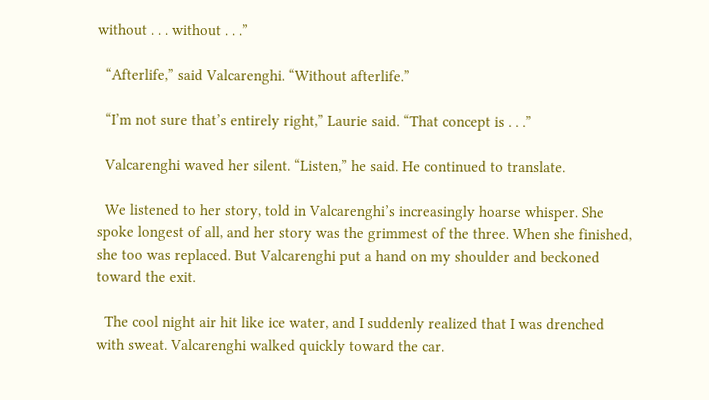without . . . without . . .”

  “Afterlife,” said Valcarenghi. “Without afterlife.”

  “I’m not sure that’s entirely right,” Laurie said. “That concept is . . .”

  Valcarenghi waved her silent. “Listen,” he said. He continued to translate.

  We listened to her story, told in Valcarenghi’s increasingly hoarse whisper. She spoke longest of all, and her story was the grimmest of the three. When she finished, she too was replaced. But Valcarenghi put a hand on my shoulder and beckoned toward the exit.

  The cool night air hit like ice water, and I suddenly realized that I was drenched with sweat. Valcarenghi walked quickly toward the car.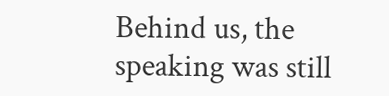Behind us, the speaking was still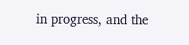in progress, and the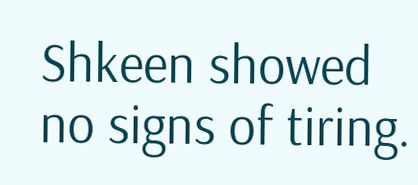Shkeen showed no signs of tiring.